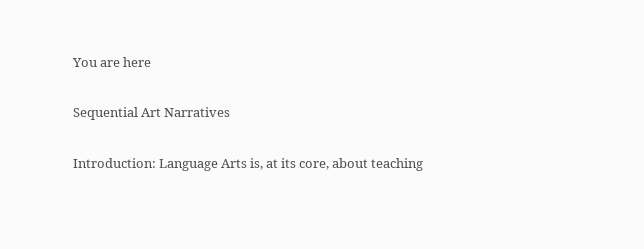You are here

Sequential Art Narratives

Introduction: Language Arts is, at its core, about teaching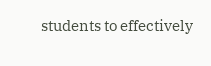students to effectively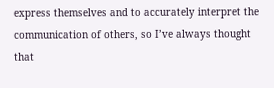express themselves and to accurately interpret the communication of others, so I’ve always thought that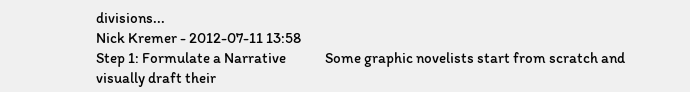divisions...
Nick Kremer - 2012-07-11 13:58
Step 1: Formulate a Narrative             Some graphic novelists start from scratch and visually draft their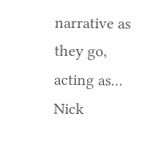narrative as they go, acting as...
Nick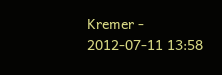Kremer - 2012-07-11 13:58